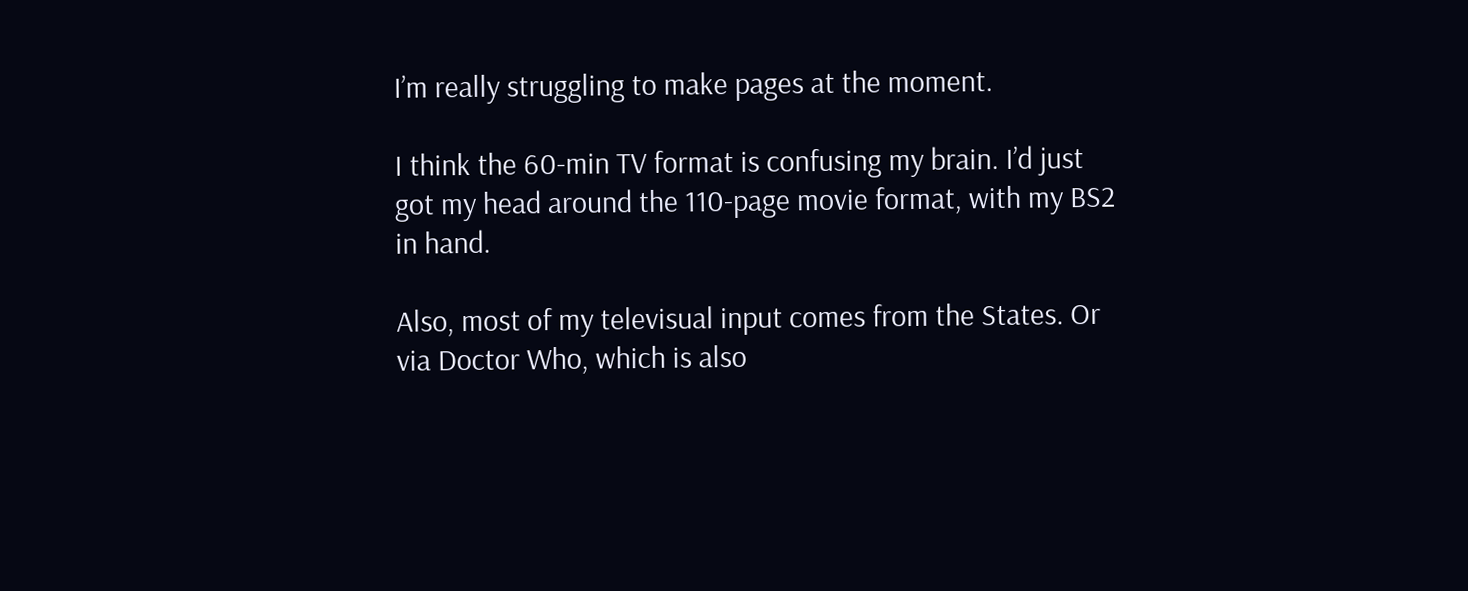I’m really struggling to make pages at the moment.

I think the 60-min TV format is confusing my brain. I’d just got my head around the 110-page movie format, with my BS2 in hand.

Also, most of my televisual input comes from the States. Or via Doctor Who, which is also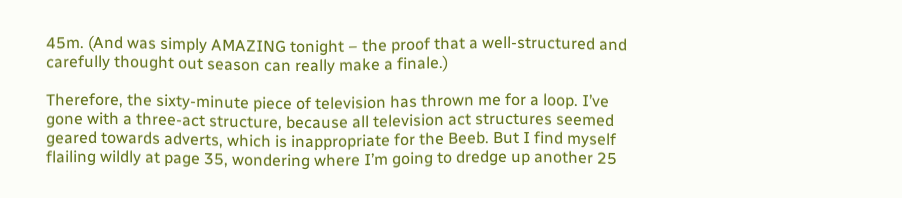45m. (And was simply AMAZING tonight – the proof that a well-structured and carefully thought out season can really make a finale.)

Therefore, the sixty-minute piece of television has thrown me for a loop. I’ve gone with a three-act structure, because all television act structures seemed geared towards adverts, which is inappropriate for the Beeb. But I find myself flailing wildly at page 35, wondering where I’m going to dredge up another 25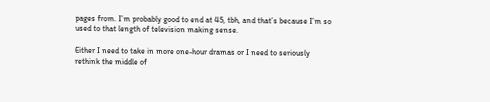pages from. I’m probably good to end at 45, tbh, and that’s because I’m so used to that length of television making sense.

Either I need to take in more one-hour dramas or I need to seriously rethink the middle of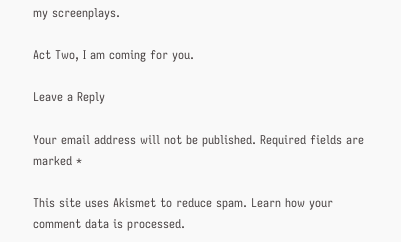my screenplays.

Act Two, I am coming for you.

Leave a Reply

Your email address will not be published. Required fields are marked *

This site uses Akismet to reduce spam. Learn how your comment data is processed.